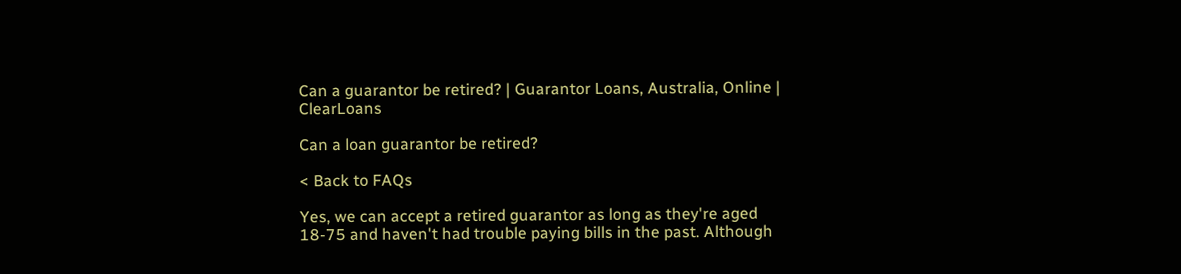Can a guarantor be retired? | Guarantor Loans, Australia, Online | ClearLoans

Can a loan guarantor be retired?

< Back to FAQs

Yes, we can accept a retired guarantor as long as they're aged 18-75 and haven't had trouble paying bills in the past. Although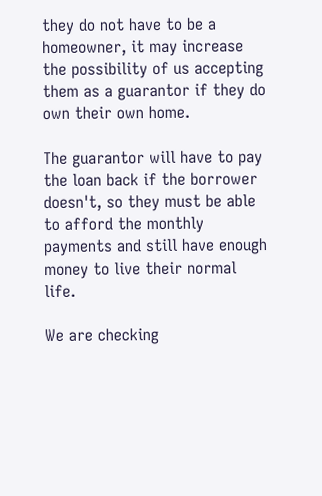they do not have to be a homeowner, it may increase the possibility of us accepting them as a guarantor if they do own their own home.

The guarantor will have to pay the loan back if the borrower doesn't, so they must be able to afford the monthly payments and still have enough money to live their normal life.

We are checking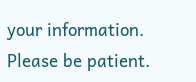your information. Please be patient.